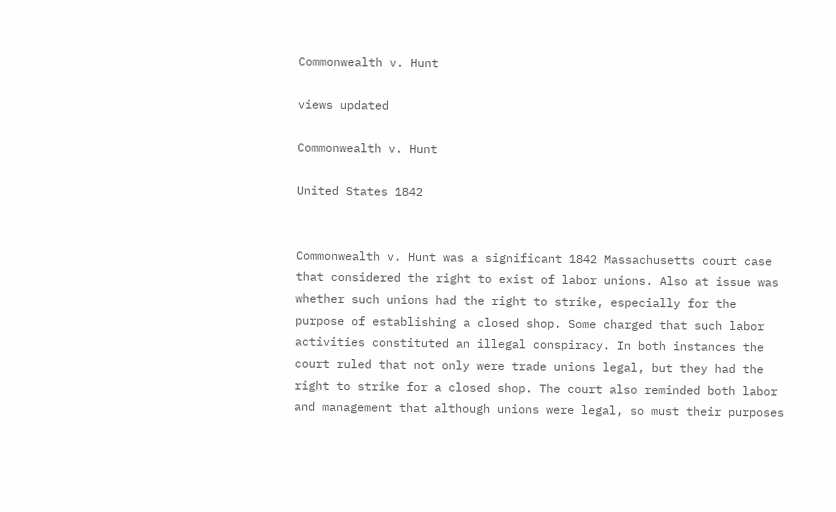Commonwealth v. Hunt

views updated

Commonwealth v. Hunt

United States 1842


Commonwealth v. Hunt was a significant 1842 Massachusetts court case that considered the right to exist of labor unions. Also at issue was whether such unions had the right to strike, especially for the purpose of establishing a closed shop. Some charged that such labor activities constituted an illegal conspiracy. In both instances the court ruled that not only were trade unions legal, but they had the right to strike for a closed shop. The court also reminded both labor and management that although unions were legal, so must their purposes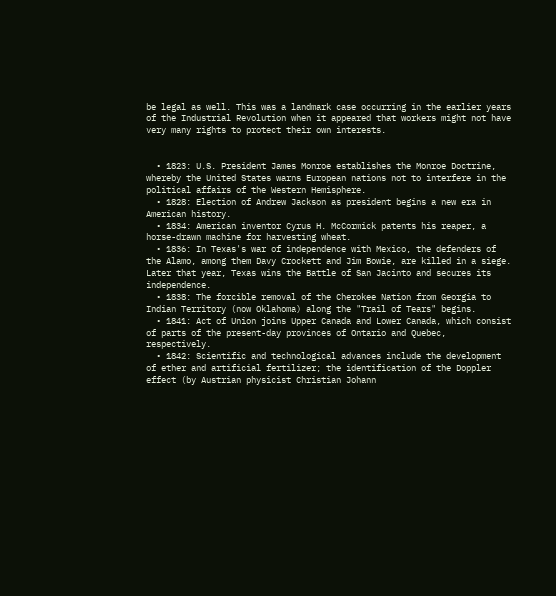be legal as well. This was a landmark case occurring in the earlier years of the Industrial Revolution when it appeared that workers might not have very many rights to protect their own interests.


  • 1823: U.S. President James Monroe establishes the Monroe Doctrine, whereby the United States warns European nations not to interfere in the political affairs of the Western Hemisphere.
  • 1828: Election of Andrew Jackson as president begins a new era in American history.
  • 1834: American inventor Cyrus H. McCormick patents his reaper, a horse-drawn machine for harvesting wheat.
  • 1836: In Texas's war of independence with Mexico, the defenders of the Alamo, among them Davy Crockett and Jim Bowie, are killed in a siege. Later that year, Texas wins the Battle of San Jacinto and secures its independence.
  • 1838: The forcible removal of the Cherokee Nation from Georgia to Indian Territory (now Oklahoma) along the "Trail of Tears" begins.
  • 1841: Act of Union joins Upper Canada and Lower Canada, which consist of parts of the present-day provinces of Ontario and Quebec, respectively.
  • 1842: Scientific and technological advances include the development of ether and artificial fertilizer; the identification of the Doppler effect (by Austrian physicist Christian Johann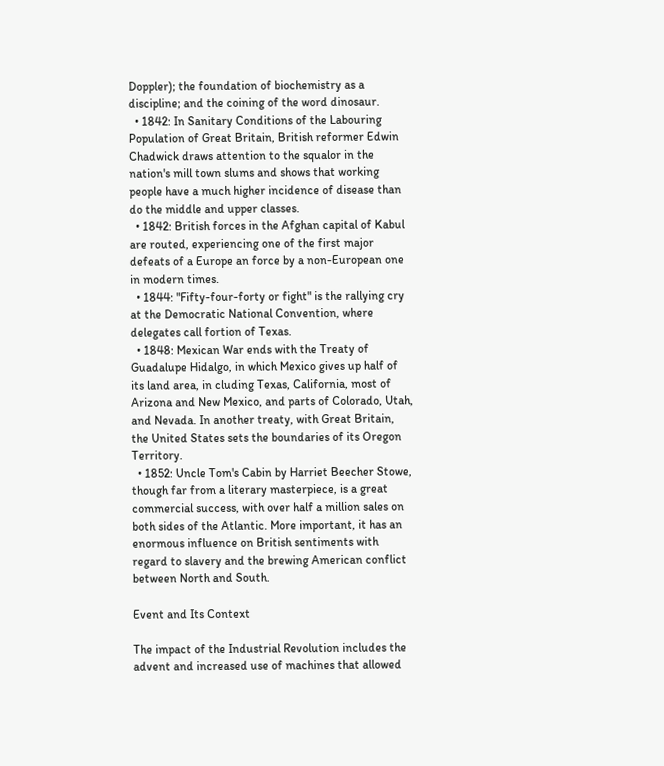Doppler); the foundation of biochemistry as a discipline; and the coining of the word dinosaur.
  • 1842: In Sanitary Conditions of the Labouring Population of Great Britain, British reformer Edwin Chadwick draws attention to the squalor in the nation's mill town slums and shows that working people have a much higher incidence of disease than do the middle and upper classes.
  • 1842: British forces in the Afghan capital of Kabul are routed, experiencing one of the first major defeats of a Europe an force by a non-European one in modern times.
  • 1844: "Fifty-four-forty or fight" is the rallying cry at the Democratic National Convention, where delegates call fortion of Texas.
  • 1848: Mexican War ends with the Treaty of Guadalupe Hidalgo, in which Mexico gives up half of its land area, in cluding Texas, California, most of Arizona and New Mexico, and parts of Colorado, Utah, and Nevada. In another treaty, with Great Britain, the United States sets the boundaries of its Oregon Territory.
  • 1852: Uncle Tom's Cabin by Harriet Beecher Stowe, though far from a literary masterpiece, is a great commercial success, with over half a million sales on both sides of the Atlantic. More important, it has an enormous influence on British sentiments with regard to slavery and the brewing American conflict between North and South.

Event and Its Context

The impact of the Industrial Revolution includes the advent and increased use of machines that allowed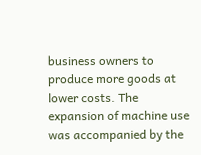business owners to produce more goods at lower costs. The expansion of machine use was accompanied by the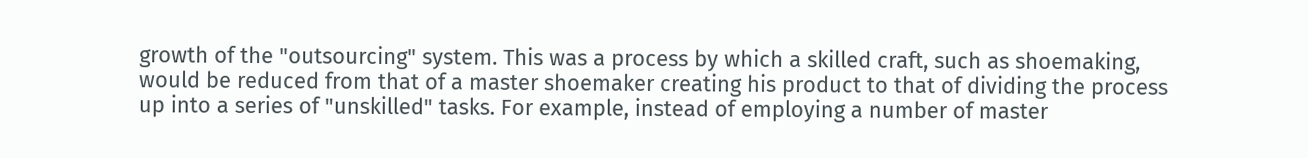growth of the "outsourcing" system. This was a process by which a skilled craft, such as shoemaking, would be reduced from that of a master shoemaker creating his product to that of dividing the process up into a series of "unskilled" tasks. For example, instead of employing a number of master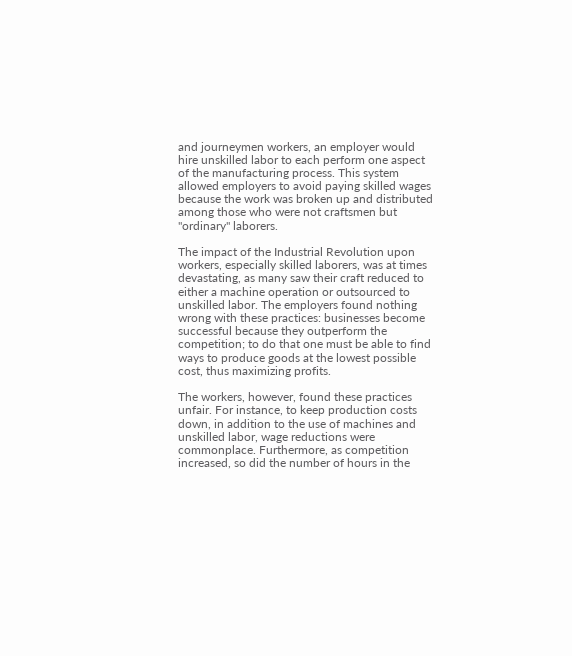and journeymen workers, an employer would hire unskilled labor to each perform one aspect of the manufacturing process. This system allowed employers to avoid paying skilled wages because the work was broken up and distributed among those who were not craftsmen but "ordinary" laborers.

The impact of the Industrial Revolution upon workers, especially skilled laborers, was at times devastating, as many saw their craft reduced to either a machine operation or outsourced to unskilled labor. The employers found nothing wrong with these practices: businesses become successful because they outperform the competition; to do that one must be able to find ways to produce goods at the lowest possible cost, thus maximizing profits.

The workers, however, found these practices unfair. For instance, to keep production costs down, in addition to the use of machines and unskilled labor, wage reductions were commonplace. Furthermore, as competition increased, so did the number of hours in the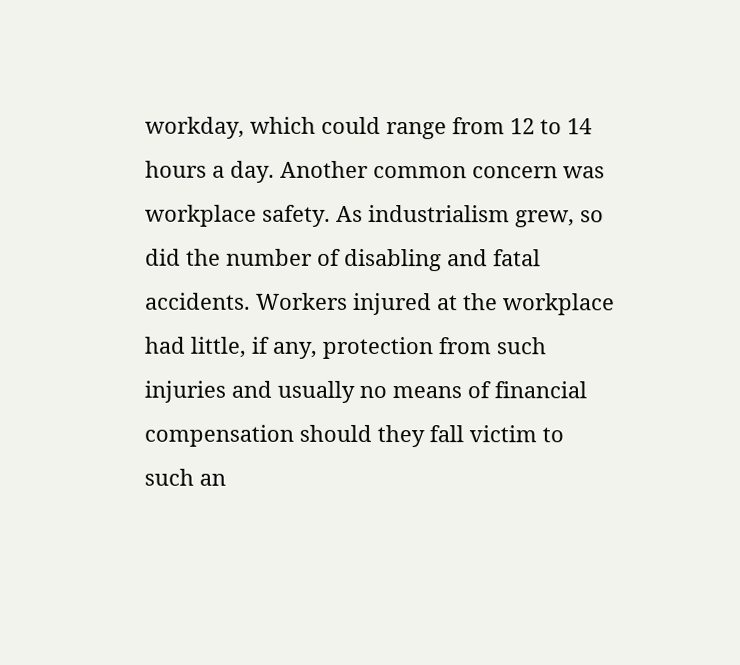workday, which could range from 12 to 14 hours a day. Another common concern was workplace safety. As industrialism grew, so did the number of disabling and fatal accidents. Workers injured at the workplace had little, if any, protection from such injuries and usually no means of financial compensation should they fall victim to such an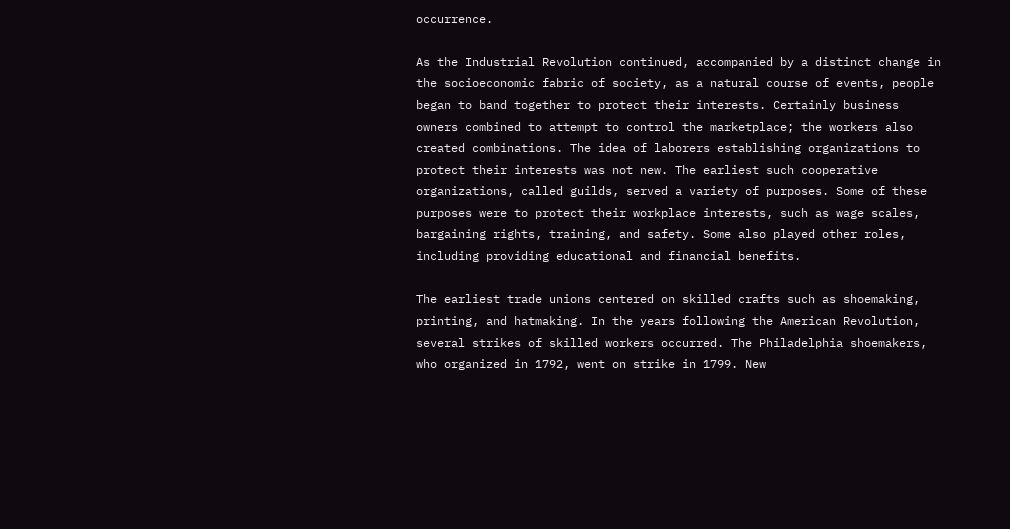occurrence.

As the Industrial Revolution continued, accompanied by a distinct change in the socioeconomic fabric of society, as a natural course of events, people began to band together to protect their interests. Certainly business owners combined to attempt to control the marketplace; the workers also created combinations. The idea of laborers establishing organizations to protect their interests was not new. The earliest such cooperative organizations, called guilds, served a variety of purposes. Some of these purposes were to protect their workplace interests, such as wage scales, bargaining rights, training, and safety. Some also played other roles, including providing educational and financial benefits.

The earliest trade unions centered on skilled crafts such as shoemaking, printing, and hatmaking. In the years following the American Revolution, several strikes of skilled workers occurred. The Philadelphia shoemakers, who organized in 1792, went on strike in 1799. New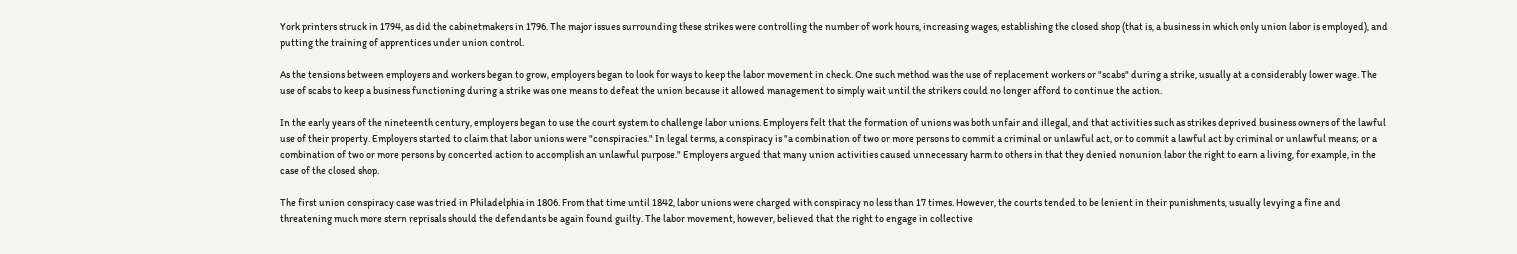York printers struck in 1794, as did the cabinetmakers in 1796. The major issues surrounding these strikes were controlling the number of work hours, increasing wages, establishing the closed shop (that is, a business in which only union labor is employed), and putting the training of apprentices under union control.

As the tensions between employers and workers began to grow, employers began to look for ways to keep the labor movement in check. One such method was the use of replacement workers or "scabs" during a strike, usually at a considerably lower wage. The use of scabs to keep a business functioning during a strike was one means to defeat the union because it allowed management to simply wait until the strikers could no longer afford to continue the action.

In the early years of the nineteenth century, employers began to use the court system to challenge labor unions. Employers felt that the formation of unions was both unfair and illegal, and that activities such as strikes deprived business owners of the lawful use of their property. Employers started to claim that labor unions were "conspiracies." In legal terms, a conspiracy is "a combination of two or more persons to commit a criminal or unlawful act, or to commit a lawful act by criminal or unlawful means; or a combination of two or more persons by concerted action to accomplish an unlawful purpose." Employers argued that many union activities caused unnecessary harm to others in that they denied nonunion labor the right to earn a living, for example, in the case of the closed shop.

The first union conspiracy case was tried in Philadelphia in 1806. From that time until 1842, labor unions were charged with conspiracy no less than 17 times. However, the courts tended to be lenient in their punishments, usually levying a fine and threatening much more stern reprisals should the defendants be again found guilty. The labor movement, however, believed that the right to engage in collective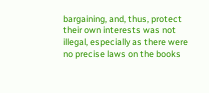bargaining, and, thus, protect their own interests was not illegal, especially as there were no precise laws on the books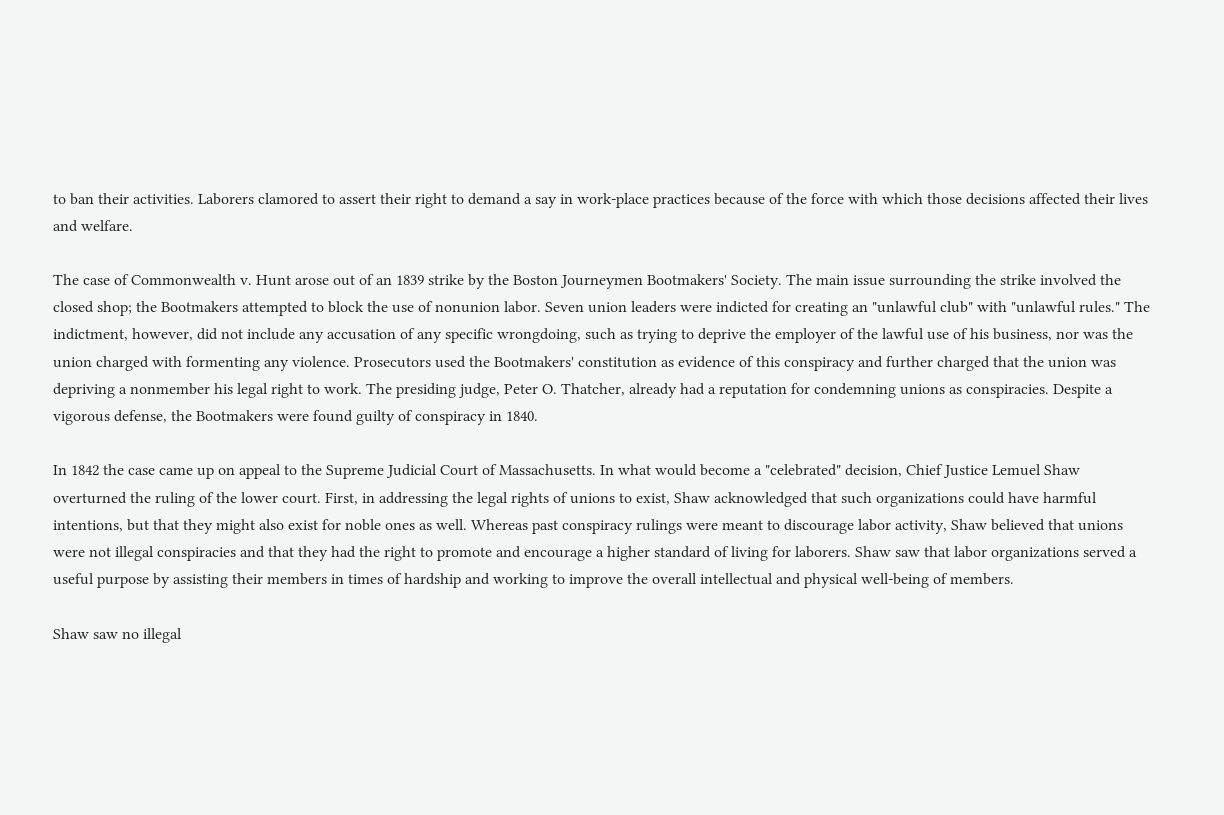to ban their activities. Laborers clamored to assert their right to demand a say in work-place practices because of the force with which those decisions affected their lives and welfare.

The case of Commonwealth v. Hunt arose out of an 1839 strike by the Boston Journeymen Bootmakers' Society. The main issue surrounding the strike involved the closed shop; the Bootmakers attempted to block the use of nonunion labor. Seven union leaders were indicted for creating an "unlawful club" with "unlawful rules." The indictment, however, did not include any accusation of any specific wrongdoing, such as trying to deprive the employer of the lawful use of his business, nor was the union charged with formenting any violence. Prosecutors used the Bootmakers' constitution as evidence of this conspiracy and further charged that the union was depriving a nonmember his legal right to work. The presiding judge, Peter O. Thatcher, already had a reputation for condemning unions as conspiracies. Despite a vigorous defense, the Bootmakers were found guilty of conspiracy in 1840.

In 1842 the case came up on appeal to the Supreme Judicial Court of Massachusetts. In what would become a "celebrated" decision, Chief Justice Lemuel Shaw overturned the ruling of the lower court. First, in addressing the legal rights of unions to exist, Shaw acknowledged that such organizations could have harmful intentions, but that they might also exist for noble ones as well. Whereas past conspiracy rulings were meant to discourage labor activity, Shaw believed that unions were not illegal conspiracies and that they had the right to promote and encourage a higher standard of living for laborers. Shaw saw that labor organizations served a useful purpose by assisting their members in times of hardship and working to improve the overall intellectual and physical well-being of members.

Shaw saw no illegal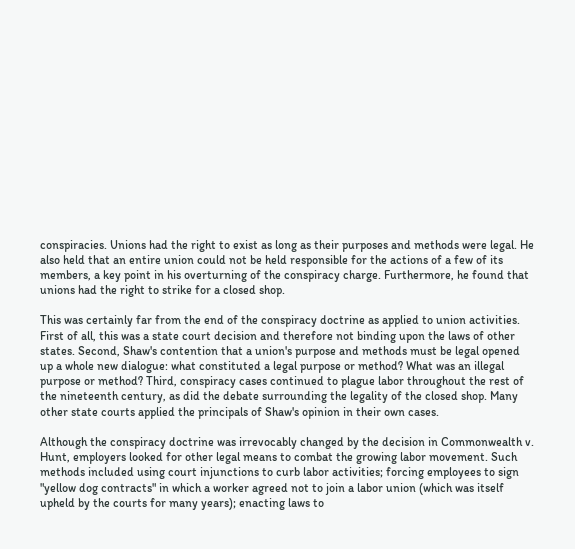conspiracies. Unions had the right to exist as long as their purposes and methods were legal. He also held that an entire union could not be held responsible for the actions of a few of its members, a key point in his overturning of the conspiracy charge. Furthermore, he found that unions had the right to strike for a closed shop.

This was certainly far from the end of the conspiracy doctrine as applied to union activities. First of all, this was a state court decision and therefore not binding upon the laws of other states. Second, Shaw's contention that a union's purpose and methods must be legal opened up a whole new dialogue: what constituted a legal purpose or method? What was an illegal purpose or method? Third, conspiracy cases continued to plague labor throughout the rest of the nineteenth century, as did the debate surrounding the legality of the closed shop. Many other state courts applied the principals of Shaw's opinion in their own cases.

Although the conspiracy doctrine was irrevocably changed by the decision in Commonwealth v. Hunt, employers looked for other legal means to combat the growing labor movement. Such methods included using court injunctions to curb labor activities; forcing employees to sign "yellow dog contracts" in which a worker agreed not to join a labor union (which was itself upheld by the courts for many years); enacting laws to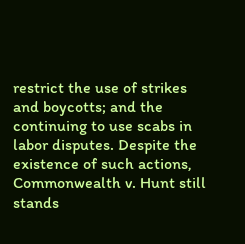restrict the use of strikes and boycotts; and the continuing to use scabs in labor disputes. Despite the existence of such actions, Commonwealth v. Hunt still stands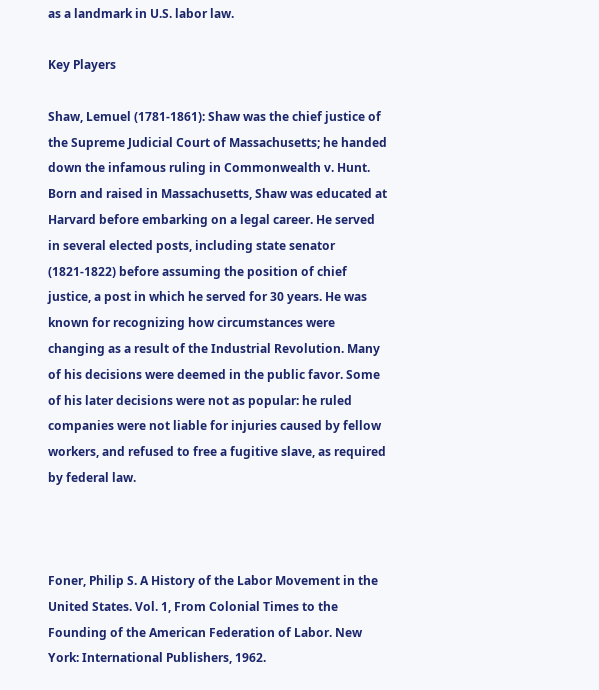as a landmark in U.S. labor law.

Key Players

Shaw, Lemuel (1781-1861): Shaw was the chief justice of the Supreme Judicial Court of Massachusetts; he handed down the infamous ruling in Commonwealth v. Hunt. Born and raised in Massachusetts, Shaw was educated at Harvard before embarking on a legal career. He served in several elected posts, including state senator (1821-1822) before assuming the position of chief justice, a post in which he served for 30 years. He was known for recognizing how circumstances were changing as a result of the Industrial Revolution. Many of his decisions were deemed in the public favor. Some of his later decisions were not as popular: he ruled companies were not liable for injuries caused by fellow workers, and refused to free a fugitive slave, as required by federal law.



Foner, Philip S. A History of the Labor Movement in the United States. Vol. 1, From Colonial Times to the Founding of the American Federation of Labor. New York: International Publishers, 1962.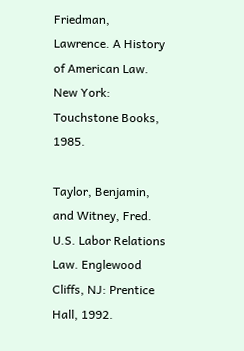Friedman, Lawrence. A History of American Law. New York: Touchstone Books, 1985.

Taylor, Benjamin, and Witney, Fred. U.S. Labor Relations Law. Englewood Cliffs, NJ: Prentice Hall, 1992.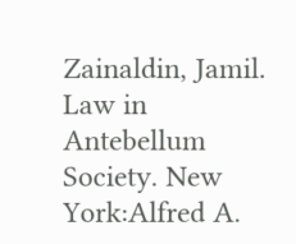Zainaldin, Jamil. Law in Antebellum Society. New York:Alfred A.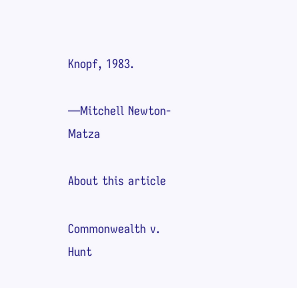Knopf, 1983.

—Mitchell Newton-Matza

About this article

Commonwealth v. Hunt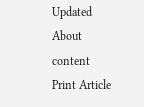Updated About content Print Article